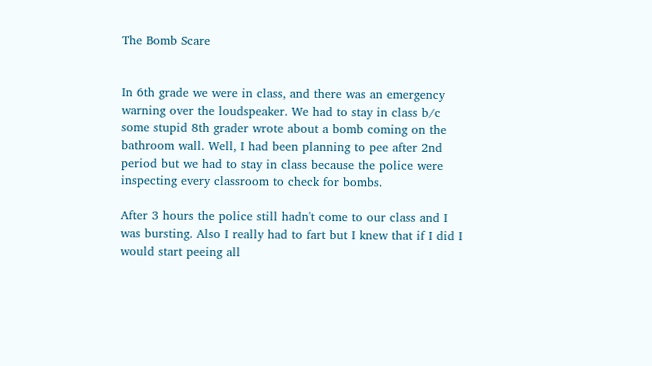The Bomb Scare


In 6th grade we were in class, and there was an emergency warning over the loudspeaker. We had to stay in class b/c some stupid 8th grader wrote about a bomb coming on the bathroom wall. Well, I had been planning to pee after 2nd period but we had to stay in class because the police were inspecting every classroom to check for bombs.

After 3 hours the police still hadn't come to our class and I was bursting. Also I really had to fart but I knew that if I did I would start peeing all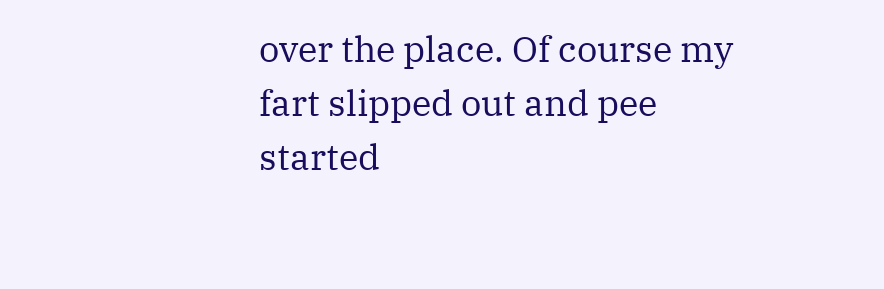over the place. Of course my fart slipped out and pee started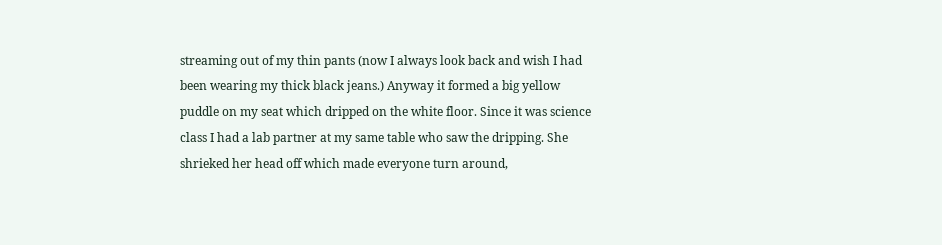streaming out of my thin pants (now I always look back and wish I had been wearing my thick black jeans.) Anyway it formed a big yellow puddle on my seat which dripped on the white floor. Since it was science class I had a lab partner at my same table who saw the dripping. She shrieked her head off which made everyone turn around,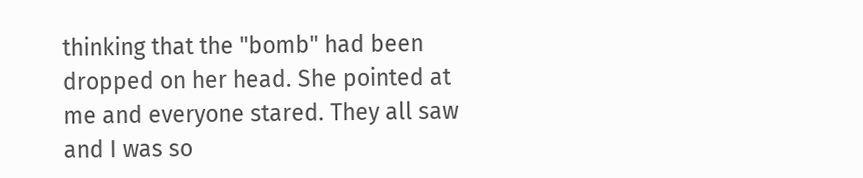thinking that the "bomb" had been dropped on her head. She pointed at me and everyone stared. They all saw and I was so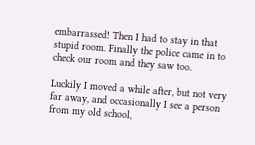embarrassed! Then I had to stay in that stupid room. Finally the police came in to check our room and they saw too.

Luckily I moved a while after, but not very far away, and occasionally I see a person from my old school,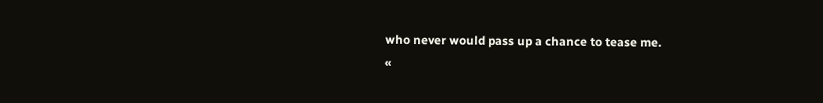who never would pass up a chance to tease me.
«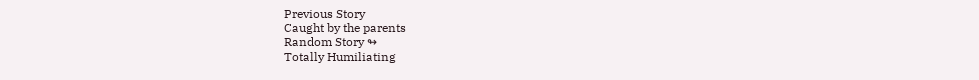Previous Story
Caught by the parents
Random Story ↬
Totally Humiliating